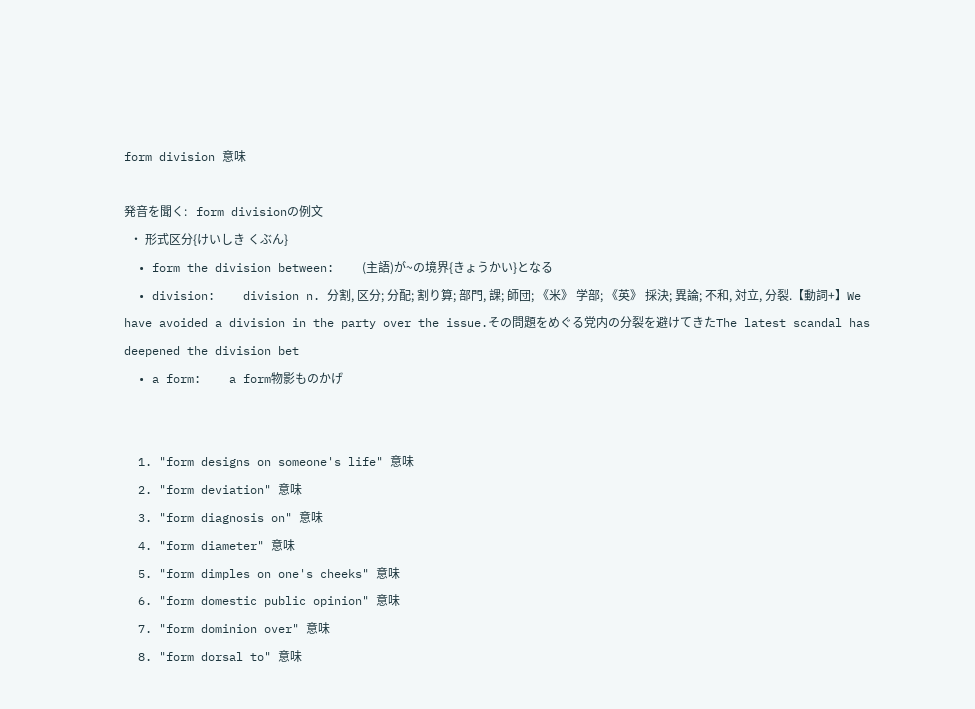form division 意味

発音を聞く:   form divisionの例文
  • 形式区分{けいしき くぶん}
  • form the division between:    (主語)が~の境界{きょうかい}となる
  • division:    division n. 分割, 区分; 分配; 割り算; 部門, 課; 師団; 《米》 学部; 《英》 採決; 異論; 不和, 対立, 分裂.【動詞+】We have avoided a division in the party over the issue.その問題をめぐる党内の分裂を避けてきたThe latest scandal has deepened the division bet
  • a form:    a form物影ものかげ


  1. "form designs on someone's life" 意味
  2. "form deviation" 意味
  3. "form diagnosis on" 意味
  4. "form diameter" 意味
  5. "form dimples on one's cheeks" 意味
  6. "form domestic public opinion" 意味
  7. "form dominion over" 意味
  8. "form dorsal to" 意味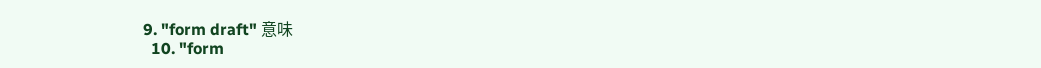9. "form draft" 意味
  10. "form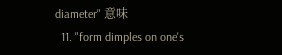diameter" 意味
  11. "form dimples on one's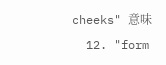cheeks" 意味
  12. "form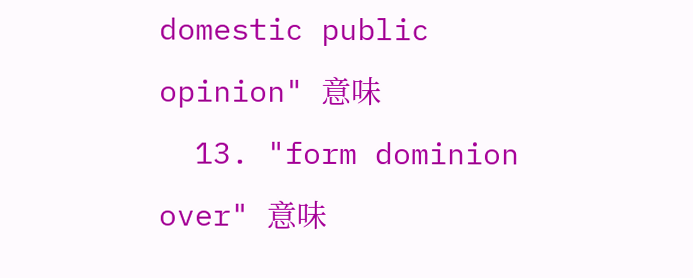domestic public opinion" 意味
  13. "form dominion over" 意味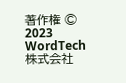著作権 © 2023 WordTech 株式会社